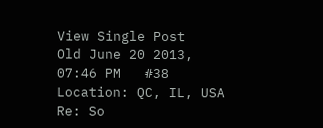View Single Post
Old June 20 2013, 07:46 PM   #38
Location: QC, IL, USA
Re: So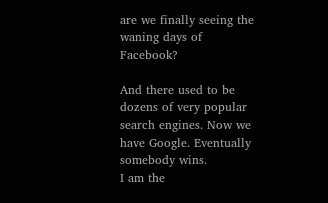are we finally seeing the waning days of Facebook?

And there used to be dozens of very popular search engines. Now we have Google. Eventually somebody wins.
I am the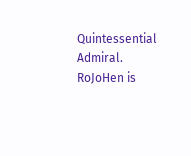Quintessential Admiral.
RoJoHen is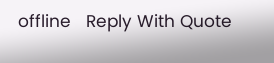offline   Reply With Quote